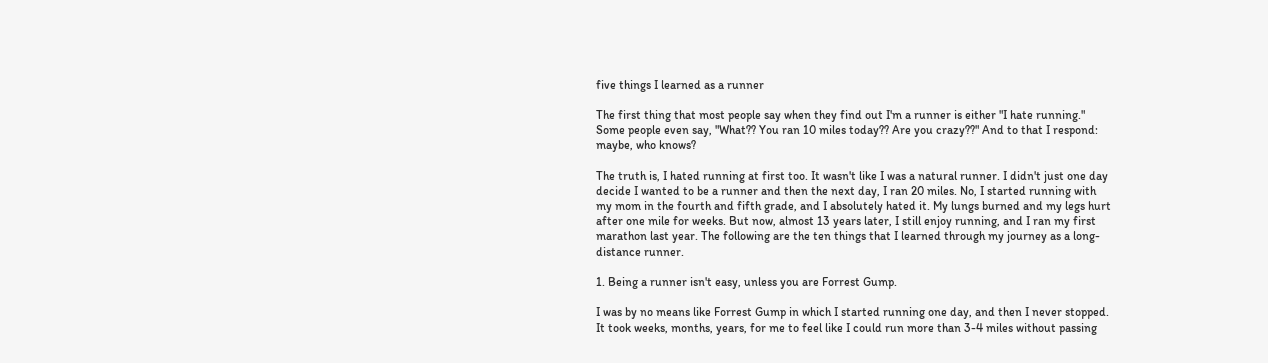five things I learned as a runner

The first thing that most people say when they find out I'm a runner is either "I hate running." Some people even say, "What?? You ran 10 miles today?? Are you crazy??" And to that I respond: maybe, who knows?

The truth is, I hated running at first too. It wasn't like I was a natural runner. I didn't just one day decide I wanted to be a runner and then the next day, I ran 20 miles. No, I started running with my mom in the fourth and fifth grade, and I absolutely hated it. My lungs burned and my legs hurt after one mile for weeks. But now, almost 13 years later, I still enjoy running, and I ran my first marathon last year. The following are the ten things that I learned through my journey as a long-distance runner.

1. Being a runner isn't easy, unless you are Forrest Gump.

I was by no means like Forrest Gump in which I started running one day, and then I never stopped. It took weeks, months, years, for me to feel like I could run more than 3-4 miles without passing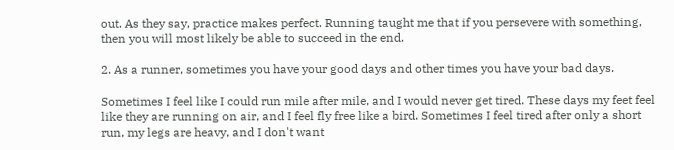out. As they say, practice makes perfect. Running taught me that if you persevere with something, then you will most likely be able to succeed in the end.

2. As a runner, sometimes you have your good days and other times you have your bad days.

Sometimes I feel like I could run mile after mile, and I would never get tired. These days my feet feel like they are running on air, and I feel fly free like a bird. Sometimes I feel tired after only a short run, my legs are heavy, and I don't want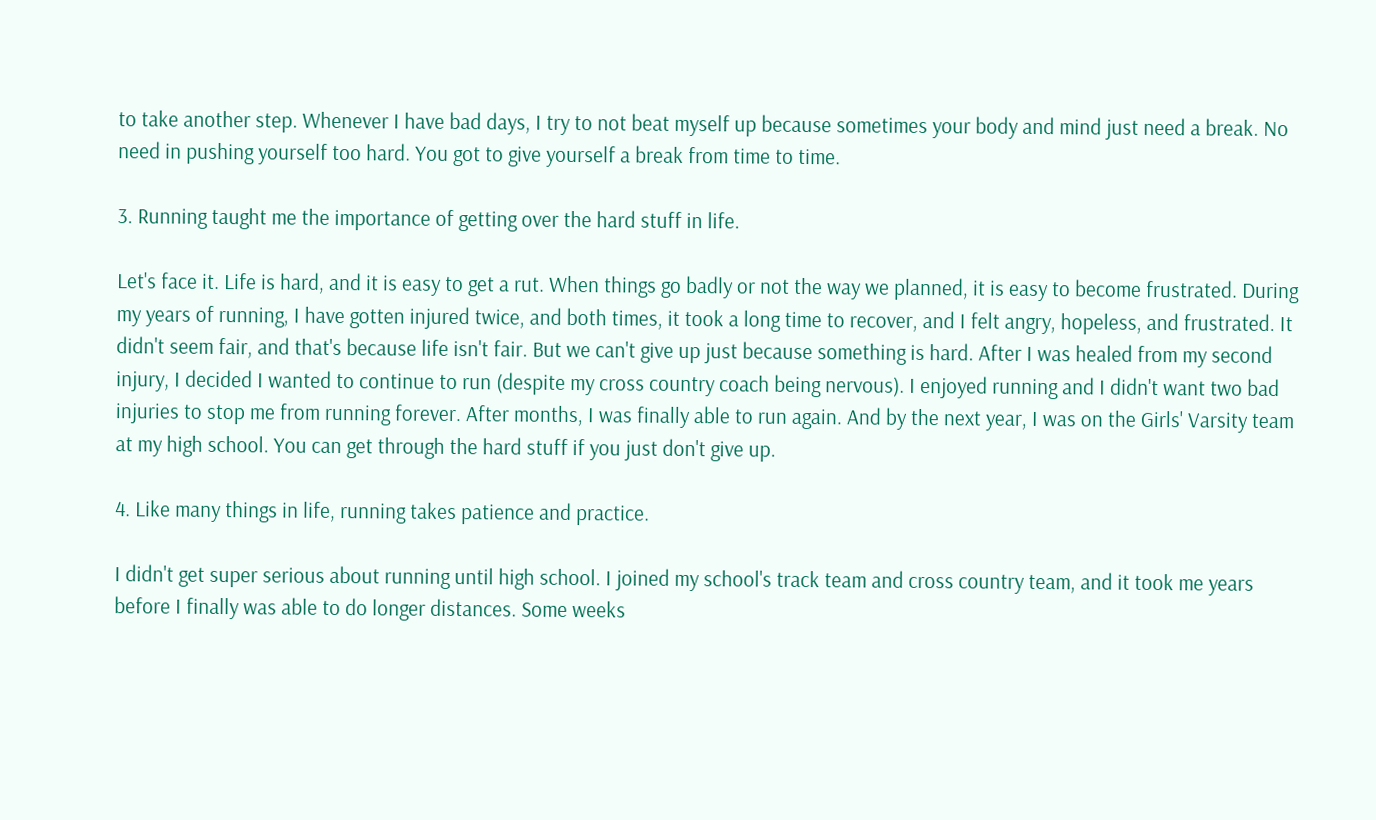to take another step. Whenever I have bad days, I try to not beat myself up because sometimes your body and mind just need a break. No need in pushing yourself too hard. You got to give yourself a break from time to time.

3. Running taught me the importance of getting over the hard stuff in life.

Let's face it. Life is hard, and it is easy to get a rut. When things go badly or not the way we planned, it is easy to become frustrated. During my years of running, I have gotten injured twice, and both times, it took a long time to recover, and I felt angry, hopeless, and frustrated. It didn't seem fair, and that's because life isn't fair. But we can't give up just because something is hard. After I was healed from my second injury, I decided I wanted to continue to run (despite my cross country coach being nervous). I enjoyed running and I didn't want two bad injuries to stop me from running forever. After months, I was finally able to run again. And by the next year, I was on the Girls' Varsity team at my high school. You can get through the hard stuff if you just don't give up.

4. Like many things in life, running takes patience and practice.

I didn't get super serious about running until high school. I joined my school's track team and cross country team, and it took me years before I finally was able to do longer distances. Some weeks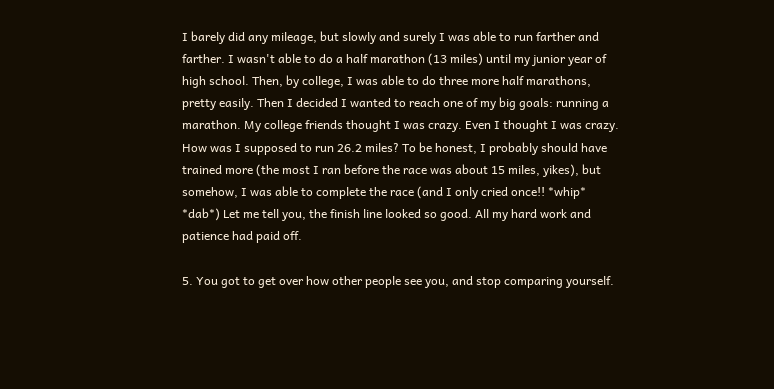I barely did any mileage, but slowly and surely I was able to run farther and farther. I wasn't able to do a half marathon (13 miles) until my junior year of high school. Then, by college, I was able to do three more half marathons, pretty easily. Then I decided I wanted to reach one of my big goals: running a marathon. My college friends thought I was crazy. Even I thought I was crazy. How was I supposed to run 26.2 miles? To be honest, I probably should have trained more (the most I ran before the race was about 15 miles, yikes), but somehow, I was able to complete the race (and I only cried once!! *whip* *dab*) Let me tell you, the finish line looked so good. All my hard work and patience had paid off.

5. You got to get over how other people see you, and stop comparing yourself.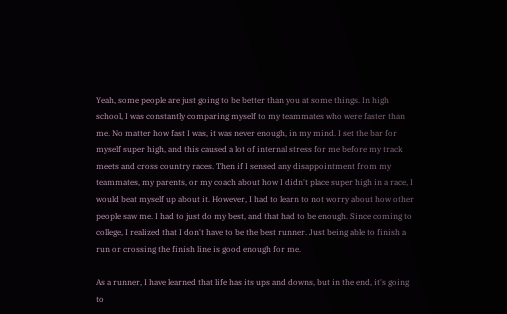Yeah, some people are just going to be better than you at some things. In high school, I was constantly comparing myself to my teammates who were faster than me. No matter how fast I was, it was never enough, in my mind. I set the bar for myself super high, and this caused a lot of internal stress for me before my track meets and cross country races. Then if I sensed any disappointment from my teammates, my parents, or my coach about how I didn't place super high in a race, I would beat myself up about it. However, I had to learn to not worry about how other people saw me. I had to just do my best, and that had to be enough. Since coming to college, I realized that I don't have to be the best runner. Just being able to finish a run or crossing the finish line is good enough for me.

As a runner, I have learned that life has its ups and downs, but in the end, it's going to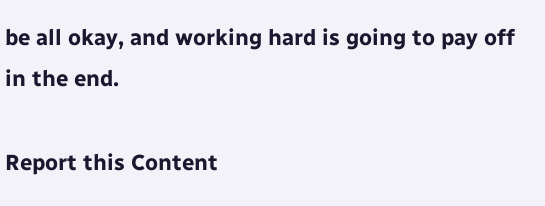be all okay, and working hard is going to pay off in the end.

Report this Content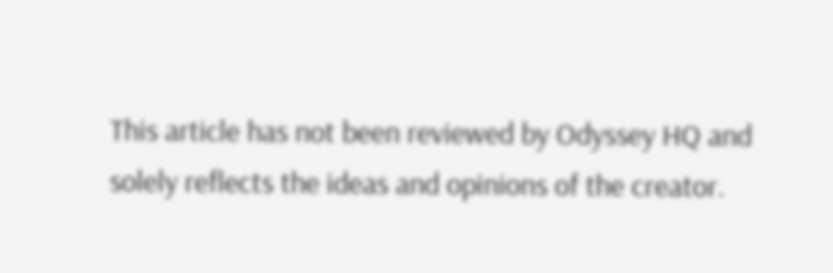This article has not been reviewed by Odyssey HQ and solely reflects the ideas and opinions of the creator.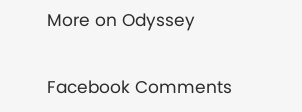More on Odyssey

Facebook Comments